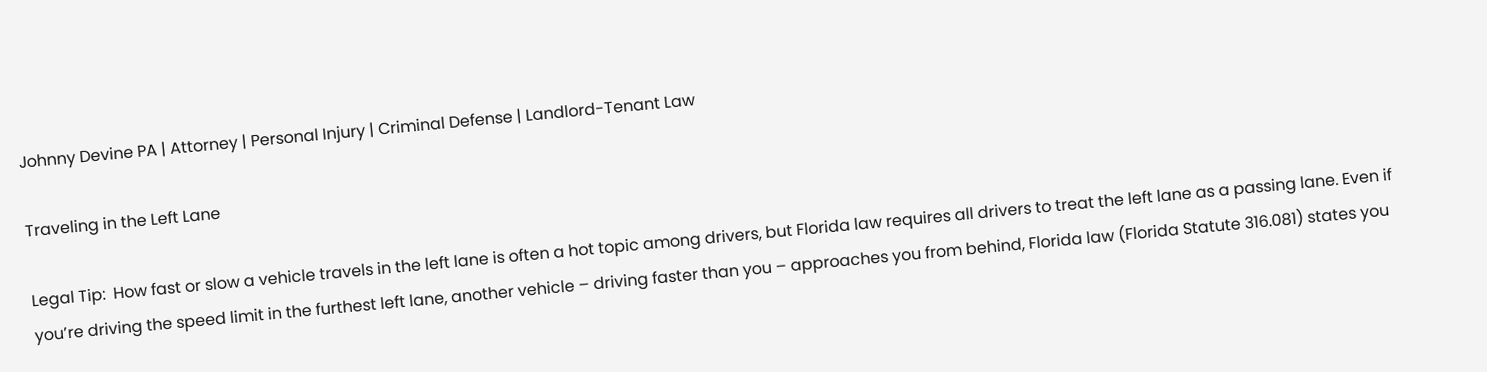Johnny Devine PA | Attorney | Personal Injury | Criminal Defense | Landlord-Tenant Law

Traveling in the Left Lane

Legal Tip:  How fast or slow a vehicle travels in the left lane is often a hot topic among drivers, but Florida law requires all drivers to treat the left lane as a passing lane. Even if you’re driving the speed limit in the furthest left lane, another vehicle – driving faster than you – approaches you from behind, Florida law (Florida Statute 316.081) states you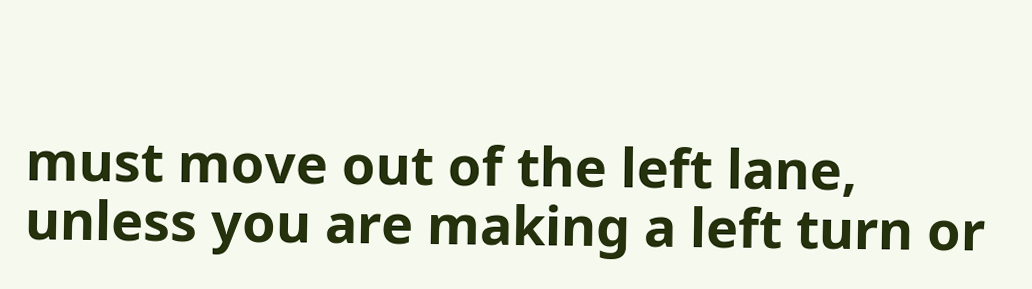must move out of the left lane, unless you are making a left turn or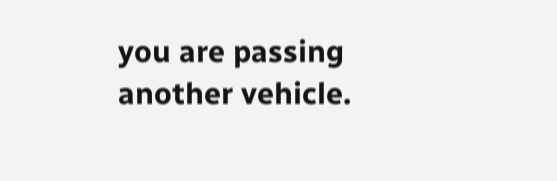you are passing another vehicle.